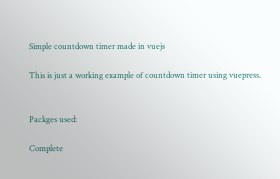Simple countdown timer made in vuejs

This is just a working example of countdown timer using vuepress.


Packges used:

Complete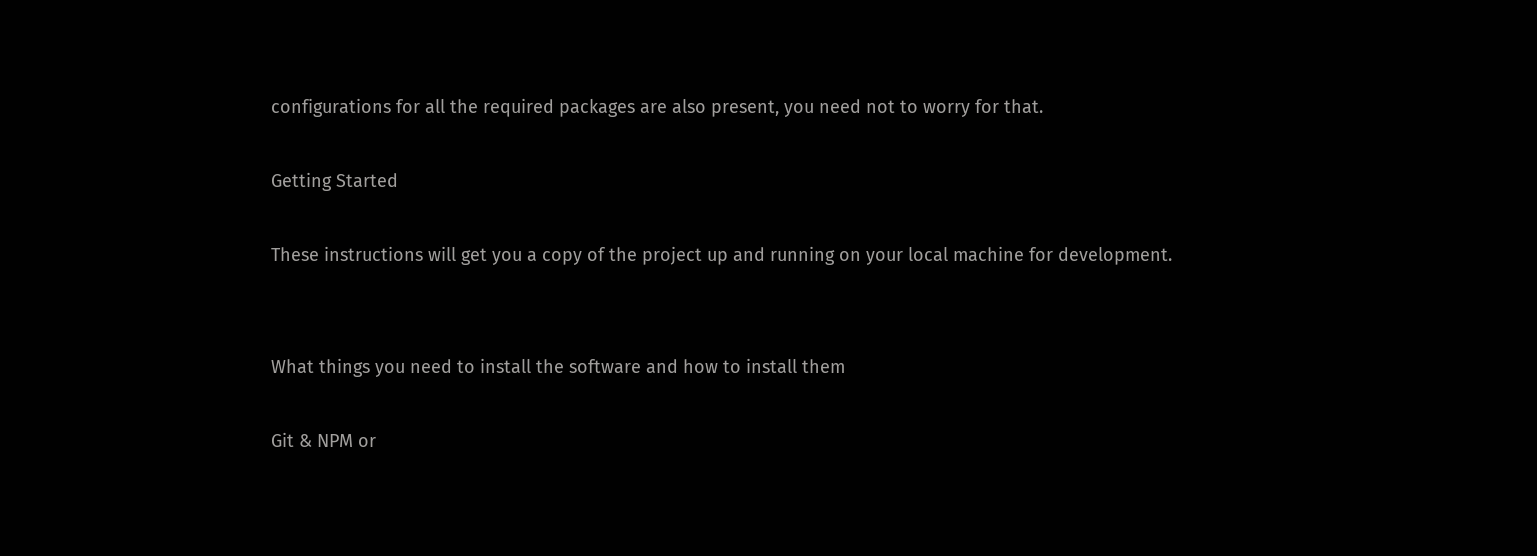configurations for all the required packages are also present, you need not to worry for that.

Getting Started

These instructions will get you a copy of the project up and running on your local machine for development.


What things you need to install the software and how to install them

Git & NPM or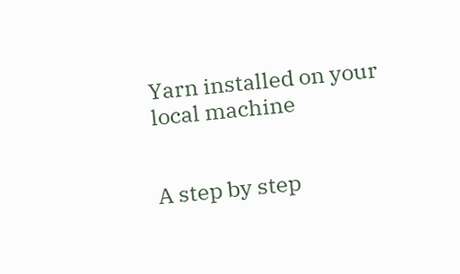Yarn installed on your local machine


A step by step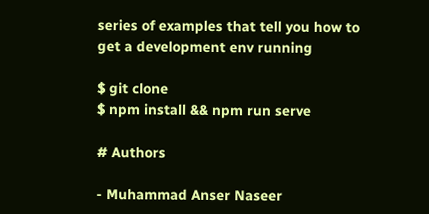series of examples that tell you how to get a development env running

$ git clone
$ npm install && npm run serve

# Authors

- Muhammad Anser Naseer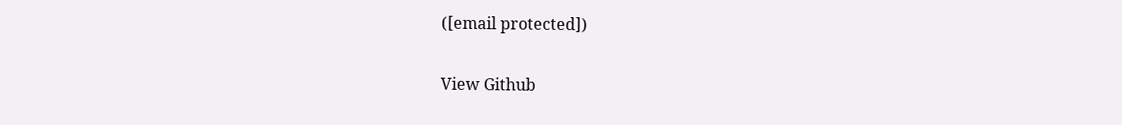([email protected])


View Github